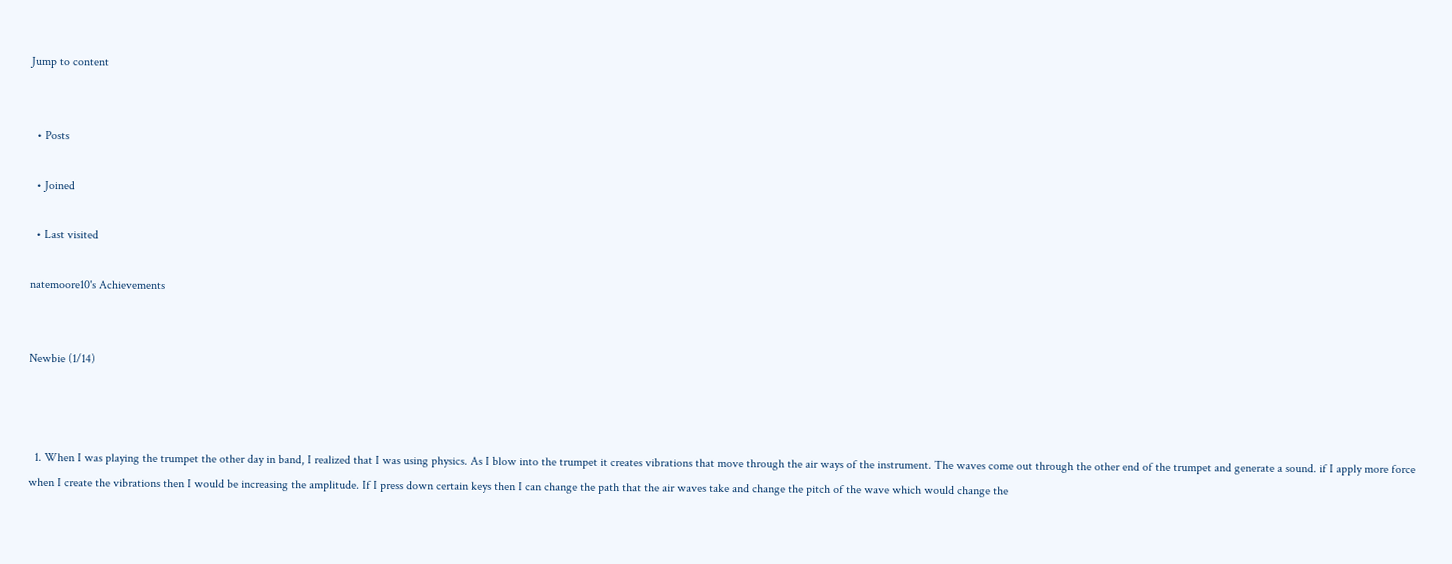Jump to content


  • Posts

  • Joined

  • Last visited

natemoore10's Achievements


Newbie (1/14)



  1. When I was playing the trumpet the other day in band, I realized that I was using physics. As I blow into the trumpet it creates vibrations that move through the air ways of the instrument. The waves come out through the other end of the trumpet and generate a sound. if I apply more force when I create the vibrations then I would be increasing the amplitude. If I press down certain keys then I can change the path that the air waves take and change the pitch of the wave which would change the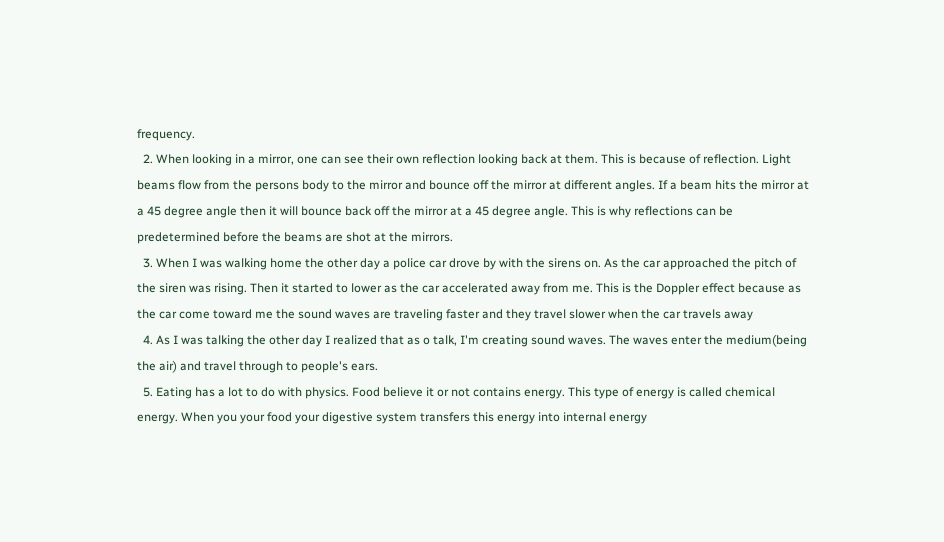frequency.
  2. When looking in a mirror, one can see their own reflection looking back at them. This is because of reflection. Light beams flow from the persons body to the mirror and bounce off the mirror at different angles. If a beam hits the mirror at a 45 degree angle then it will bounce back off the mirror at a 45 degree angle. This is why reflections can be predetermined before the beams are shot at the mirrors.
  3. When I was walking home the other day a police car drove by with the sirens on. As the car approached the pitch of the siren was rising. Then it started to lower as the car accelerated away from me. This is the Doppler effect because as the car come toward me the sound waves are traveling faster and they travel slower when the car travels away
  4. As I was talking the other day I realized that as o talk, I'm creating sound waves. The waves enter the medium(being the air) and travel through to people's ears.
  5. Eating has a lot to do with physics. Food believe it or not contains energy. This type of energy is called chemical energy. When you your food your digestive system transfers this energy into internal energy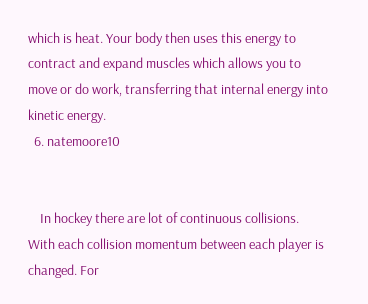which is heat. Your body then uses this energy to contract and expand muscles which allows you to move or do work, transferring that internal energy into kinetic energy.
  6. natemoore10


    In hockey there are lot of continuous collisions. With each collision momentum between each player is changed. For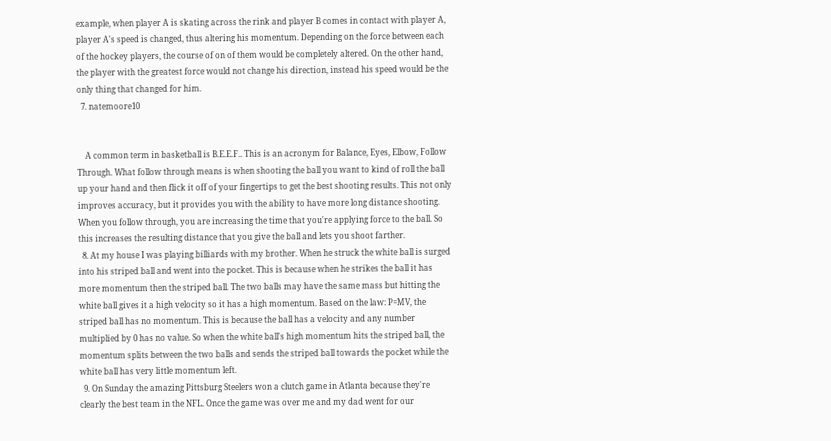example, when player A is skating across the rink and player B comes in contact with player A, player A's speed is changed, thus altering his momentum. Depending on the force between each of the hockey players, the course of on of them would be completely altered. On the other hand, the player with the greatest force would not change his direction, instead his speed would be the only thing that changed for him.
  7. natemoore10


    A common term in basketball is B.E.E.F.. This is an acronym for Balance, Eyes, Elbow, Follow Through. What follow through means is when shooting the ball you want to kind of roll the ball up your hand and then flick it off of your fingertips to get the best shooting results. This not only improves accuracy, but it provides you with the ability to have more long distance shooting. When you follow through, you are increasing the time that you're applying force to the ball. So this increases the resulting distance that you give the ball and lets you shoot farther.
  8. At my house I was playing billiards with my brother. When he struck the white ball is surged into his striped ball and went into the pocket. This is because when he strikes the ball it has more momentum then the striped ball. The two balls may have the same mass but hitting the white ball gives it a high velocity so it has a high momentum. Based on the law: P=MV, the striped ball has no momentum. This is because the ball has a velocity and any number multiplied by 0 has no value. So when the white ball's high momentum hits the striped ball, the momentum splits between the two balls and sends the striped ball towards the pocket while the white ball has very little momentum left.
  9. On Sunday the amazing Pittsburg Steelers won a clutch game in Atlanta because they're clearly the best team in the NFL. Once the game was over me and my dad went for our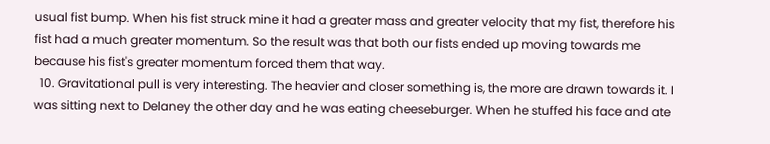usual fist bump. When his fist struck mine it had a greater mass and greater velocity that my fist, therefore his fist had a much greater momentum. So the result was that both our fists ended up moving towards me because his fist's greater momentum forced them that way.
  10. Gravitational pull is very interesting. The heavier and closer something is, the more are drawn towards it. I was sitting next to Delaney the other day and he was eating cheeseburger. When he stuffed his face and ate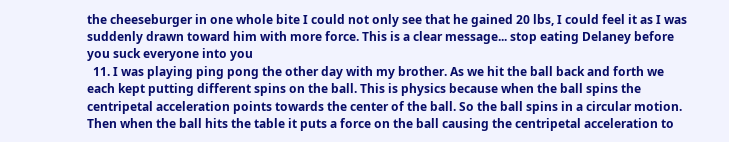the cheeseburger in one whole bite I could not only see that he gained 20 lbs, I could feel it as I was suddenly drawn toward him with more force. This is a clear message... stop eating Delaney before you suck everyone into you
  11. I was playing ping pong the other day with my brother. As we hit the ball back and forth we each kept putting different spins on the ball. This is physics because when the ball spins the centripetal acceleration points towards the center of the ball. So the ball spins in a circular motion. Then when the ball hits the table it puts a force on the ball causing the centripetal acceleration to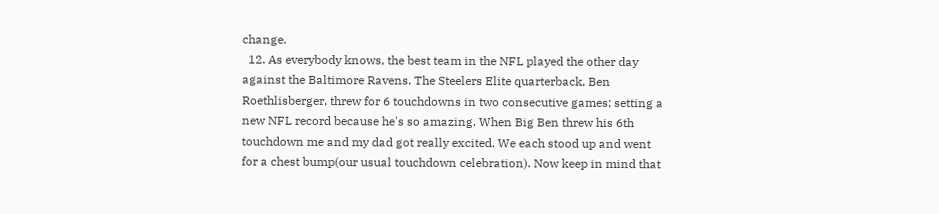change.
  12. As everybody knows, the best team in the NFL played the other day against the Baltimore Ravens. The Steelers Elite quarterback, Ben Roethlisberger, threw for 6 touchdowns in two consecutive games; setting a new NFL record because he's so amazing. When Big Ben threw his 6th touchdown me and my dad got really excited. We each stood up and went for a chest bump(our usual touchdown celebration). Now keep in mind that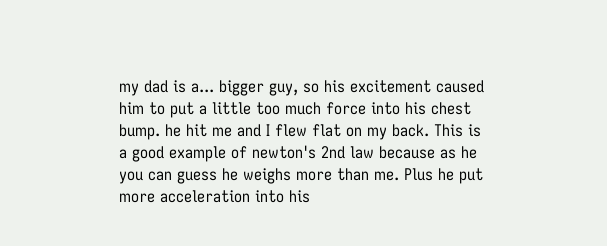my dad is a... bigger guy, so his excitement caused him to put a little too much force into his chest bump. he hit me and I flew flat on my back. This is a good example of newton's 2nd law because as he you can guess he weighs more than me. Plus he put more acceleration into his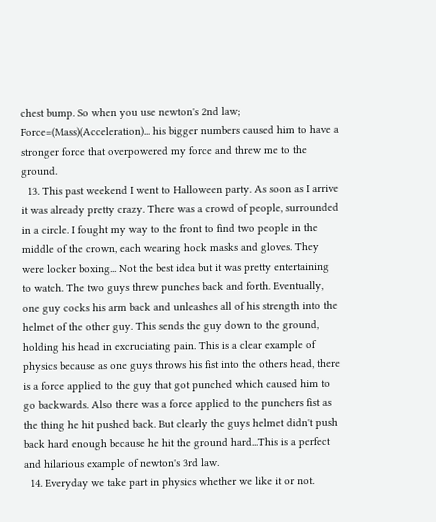chest bump. So when you use newton's 2nd law; Force=(Mass)(Acceleration)... his bigger numbers caused him to have a stronger force that overpowered my force and threw me to the ground.
  13. This past weekend I went to Halloween party. As soon as I arrive it was already pretty crazy. There was a crowd of people, surrounded in a circle. I fought my way to the front to find two people in the middle of the crown, each wearing hock masks and gloves. They were locker boxing... Not the best idea but it was pretty entertaining to watch. The two guys threw punches back and forth. Eventually, one guy cocks his arm back and unleashes all of his strength into the helmet of the other guy. This sends the guy down to the ground, holding his head in excruciating pain. This is a clear example of physics because as one guys throws his fist into the others head, there is a force applied to the guy that got punched which caused him to go backwards. Also there was a force applied to the punchers fist as the thing he hit pushed back. But clearly the guys helmet didn't push back hard enough because he hit the ground hard...This is a perfect and hilarious example of newton's 3rd law.
  14. Everyday we take part in physics whether we like it or not.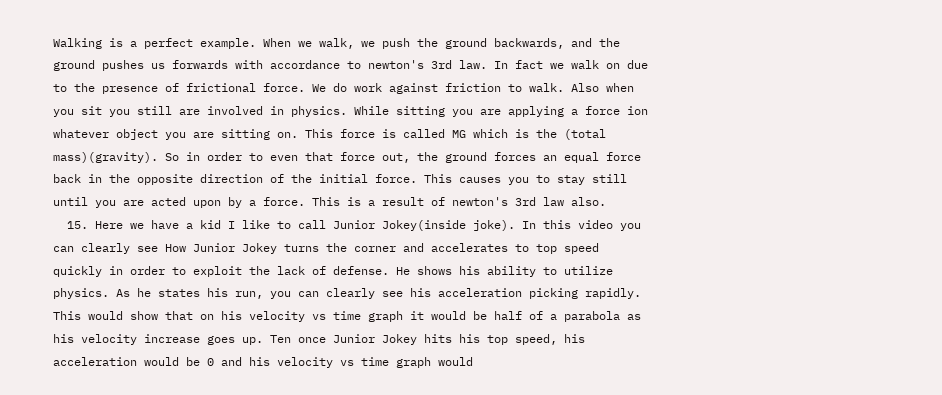Walking is a perfect example. When we walk, we push the ground backwards, and the ground pushes us forwards with accordance to newton's 3rd law. In fact we walk on due to the presence of frictional force. We do work against friction to walk. Also when you sit you still are involved in physics. While sitting you are applying a force ion whatever object you are sitting on. This force is called MG which is the (total mass)(gravity). So in order to even that force out, the ground forces an equal force back in the opposite direction of the initial force. This causes you to stay still until you are acted upon by a force. This is a result of newton's 3rd law also.
  15. Here we have a kid I like to call Junior Jokey(inside joke). In this video you can clearly see How Junior Jokey turns the corner and accelerates to top speed quickly in order to exploit the lack of defense. He shows his ability to utilize physics. As he states his run, you can clearly see his acceleration picking rapidly. This would show that on his velocity vs time graph it would be half of a parabola as his velocity increase goes up. Ten once Junior Jokey hits his top speed, his acceleration would be 0 and his velocity vs time graph would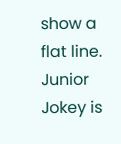show a flat line. Junior Jokey is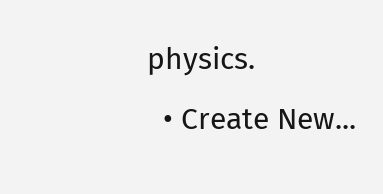physics.
  • Create New...